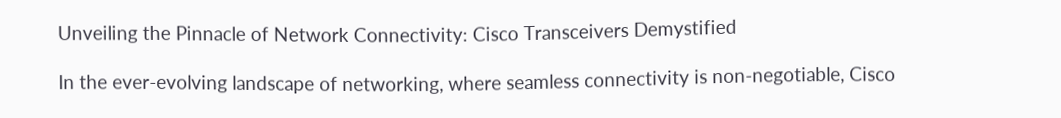Unveiling the Pinnacle of Network Connectivity: Cisco Transceivers Demystified

In the ever-evolving landscape of networking, where seamless connectivity is non-negotiable, Cisco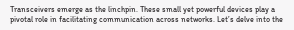Transceivers emerge as the linchpin. These small yet powerful devices play a pivotal role in facilitating communication across networks. Let’s delve into the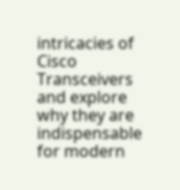intricacies of Cisco Transceivers and explore why they are indispensable for modern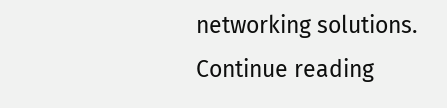networking solutions. Continue reading